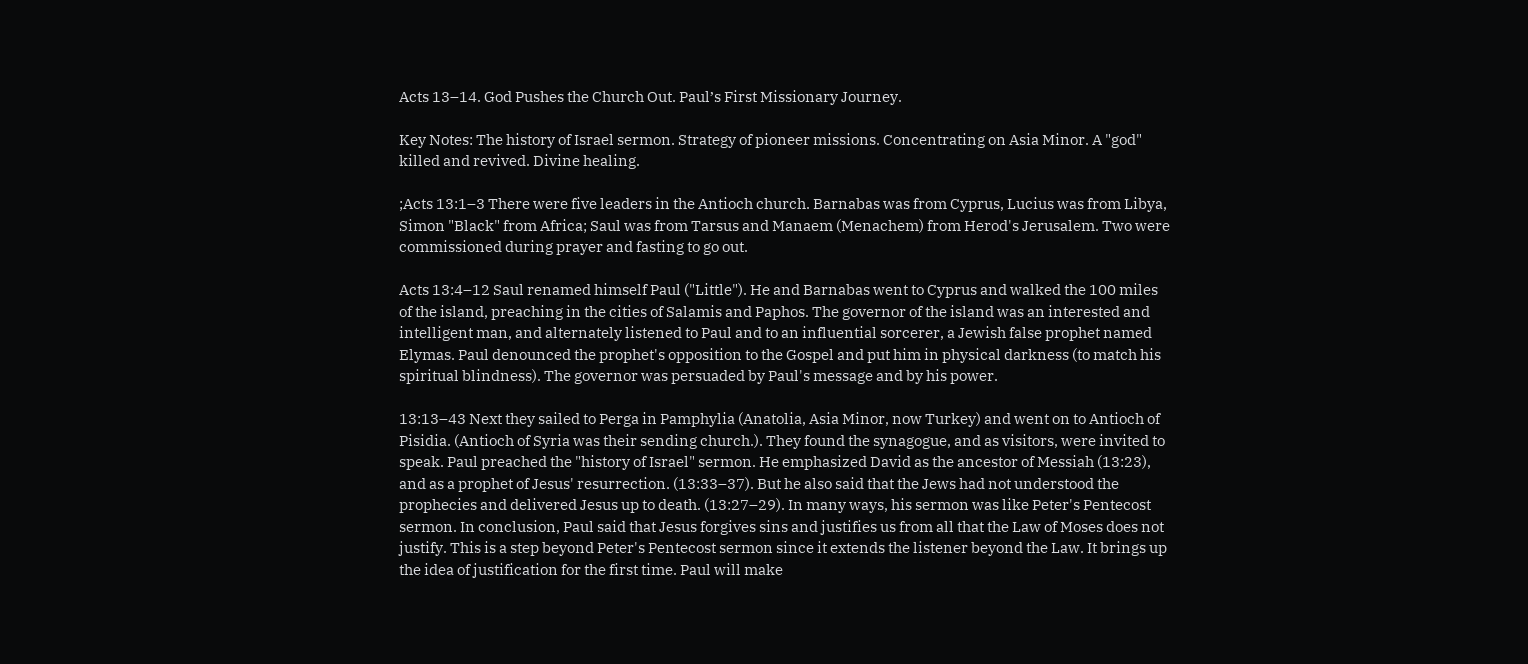Acts 13–14. God Pushes the Church Out. Paul’s First Missionary Journey.

Key Notes: The history of Israel sermon. Strategy of pioneer missions. Concentrating on Asia Minor. A "god" killed and revived. Divine healing.

;Acts 13:1–3 There were five leaders in the Antioch church. Barnabas was from Cyprus, Lucius was from Libya, Simon "Black" from Africa; Saul was from Tarsus and Manaem (Menachem) from Herod's Jerusalem. Two were commissioned during prayer and fasting to go out.

Acts 13:4–12 Saul renamed himself Paul ("Little"). He and Barnabas went to Cyprus and walked the 100 miles of the island, preaching in the cities of Salamis and Paphos. The governor of the island was an interested and intelligent man, and alternately listened to Paul and to an influential sorcerer, a Jewish false prophet named Elymas. Paul denounced the prophet's opposition to the Gospel and put him in physical darkness (to match his spiritual blindness). The governor was persuaded by Paul's message and by his power.

13:13–43 Next they sailed to Perga in Pamphylia (Anatolia, Asia Minor, now Turkey) and went on to Antioch of Pisidia. (Antioch of Syria was their sending church.). They found the synagogue, and as visitors, were invited to speak. Paul preached the "history of Israel" sermon. He emphasized David as the ancestor of Messiah (13:23), and as a prophet of Jesus' resurrection. (13:33–37). But he also said that the Jews had not understood the prophecies and delivered Jesus up to death. (13:27–29). In many ways, his sermon was like Peter's Pentecost sermon. In conclusion, Paul said that Jesus forgives sins and justifies us from all that the Law of Moses does not justify. This is a step beyond Peter's Pentecost sermon since it extends the listener beyond the Law. It brings up the idea of justification for the first time. Paul will make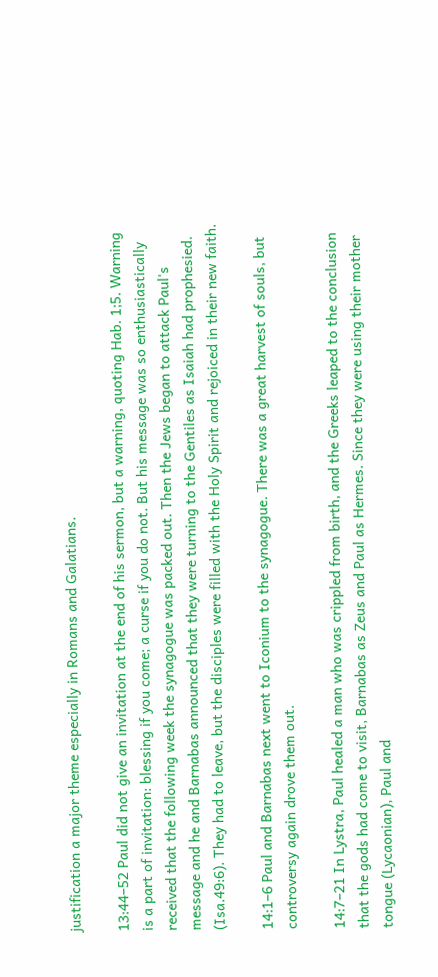justification a major theme especially in Romans and Galatians.

13:44–52 Paul did not give an invitation at the end of his sermon, but a warning, quoting Hab. 1;5. Warning is a part of invitation: blessing if you come; a curse if you do not. But his message was so enthusiastically received that the following week the synagogue was packed out. Then the Jews began to attack Paul's message and he and Barnabas announced that they were turning to the Gentiles as Isaiah had prophesied. (Isa.49:6). They had to leave, but the disciples were filled with the Holy Spirit and rejoiced in their new faith.

14:1–6 Paul and Barnabas next went to Iconium to the synagogue. There was a great harvest of souls, but controversy again drove them out.

14:7–21 In Lystra, Paul healed a man who was crippled from birth, and the Greeks leaped to the conclusion that the gods had come to visit, Barnabas as Zeus and Paul as Hermes. Since they were using their mother tongue (Lycaonian), Paul and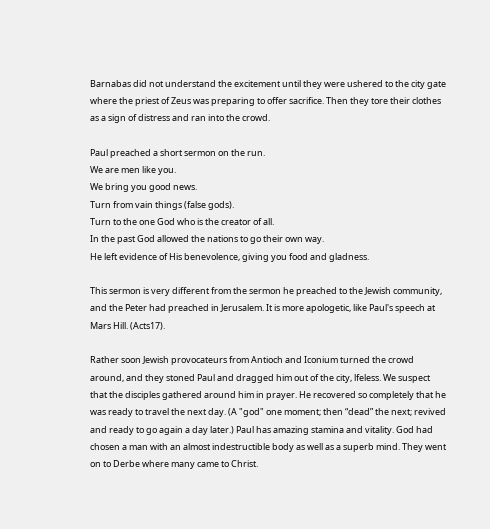Barnabas did not understand the excitement until they were ushered to the city gate where the priest of Zeus was preparing to offer sacrifice. Then they tore their clothes as a sign of distress and ran into the crowd.

Paul preached a short sermon on the run.
We are men like you.
We bring you good news.
Turn from vain things (false gods).
Turn to the one God who is the creator of all.
In the past God allowed the nations to go their own way.
He left evidence of His benevolence, giving you food and gladness.

This sermon is very different from the sermon he preached to the Jewish community, and the Peter had preached in Jerusalem. It is more apologetic, like Paul's speech at Mars Hill. (Acts17).

Rather soon Jewish provocateurs from Antioch and Iconium turned the crowd around, and they stoned Paul and dragged him out of the city, lfeless. We suspect that the disciples gathered around him in prayer. He recovered so completely that he was ready to travel the next day. (A "god" one moment; then “dead” the next; revived and ready to go again a day later.) Paul has amazing stamina and vitality. God had chosen a man with an almost indestructible body as well as a superb mind. They went on to Derbe where many came to Christ.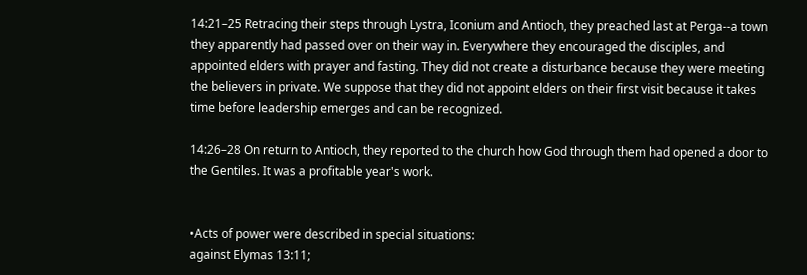14:21–25 Retracing their steps through Lystra, Iconium and Antioch, they preached last at Perga--a town they apparently had passed over on their way in. Everywhere they encouraged the disciples, and appointed elders with prayer and fasting. They did not create a disturbance because they were meeting the believers in private. We suppose that they did not appoint elders on their first visit because it takes time before leadership emerges and can be recognized.

14:26–28 On return to Antioch, they reported to the church how God through them had opened a door to the Gentiles. It was a profitable year's work.


•Acts of power were described in special situations:
against Elymas 13:11;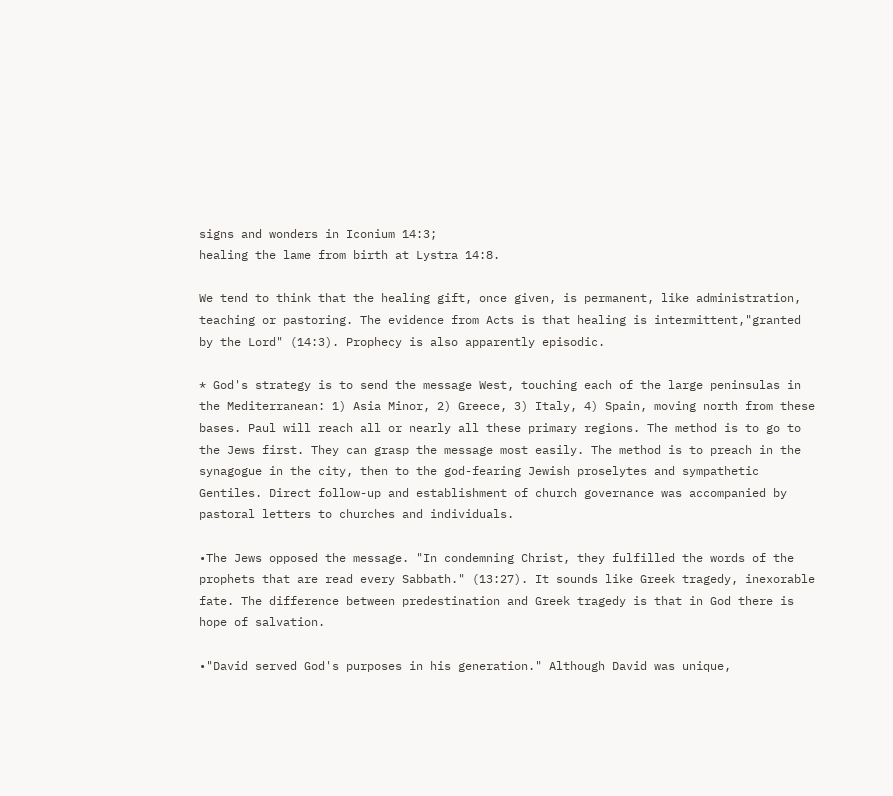signs and wonders in Iconium 14:3;
healing the lame from birth at Lystra 14:8.

We tend to think that the healing gift, once given, is permanent, like administration, teaching or pastoring. The evidence from Acts is that healing is intermittent,"granted by the Lord" (14:3). Prophecy is also apparently episodic.

* God's strategy is to send the message West, touching each of the large peninsulas in the Mediterranean: 1) Asia Minor, 2) Greece, 3) Italy, 4) Spain, moving north from these bases. Paul will reach all or nearly all these primary regions. The method is to go to the Jews first. They can grasp the message most easily. The method is to preach in the synagogue in the city, then to the god-fearing Jewish proselytes and sympathetic Gentiles. Direct follow-up and establishment of church governance was accompanied by pastoral letters to churches and individuals.

•The Jews opposed the message. "In condemning Christ, they fulfilled the words of the prophets that are read every Sabbath." (13:27). It sounds like Greek tragedy, inexorable fate. The difference between predestination and Greek tragedy is that in God there is hope of salvation.

•"David served God's purposes in his generation." Although David was unique,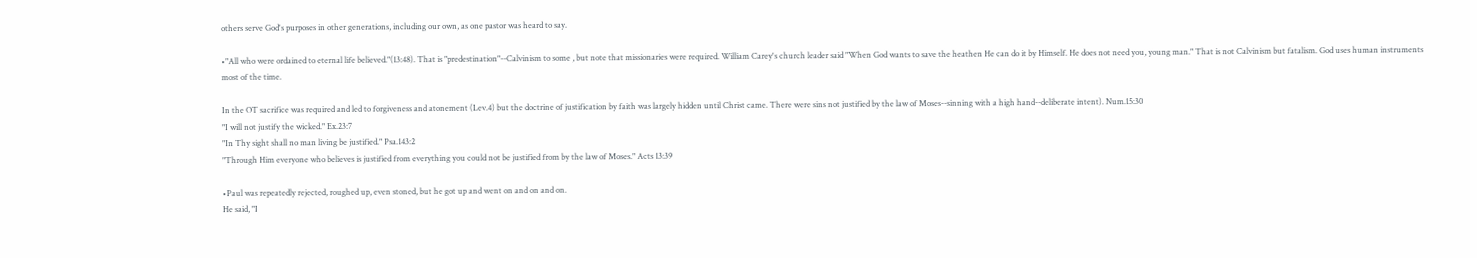others serve God's purposes in other generations, including our own, as one pastor was heard to say.

•"All who were ordained to eternal life believed."(13:48). That is "predestination"--Calvinism to some , but note that missionaries were required. William Carey's church leader said "When God wants to save the heathen He can do it by Himself. He does not need you, young man." That is not Calvinism but fatalism. God uses human instruments most of the time.

In the OT sacrifice was required and led to forgiveness and atonement (Lev.4) but the doctrine of justification by faith was largely hidden until Christ came. There were sins not justified by the law of Moses--sinning with a high hand--deliberate intent). Num.15:30
"I will not justify the wicked." Ex.23:7
"In Thy sight shall no man living be justified." Psa.143:2
"Through Him everyone who believes is justified from everything you could not be justified from by the law of Moses." Acts 13:39

•Paul was repeatedly rejected, roughed up, even stoned, but he got up and went on and on and on.
He said, "I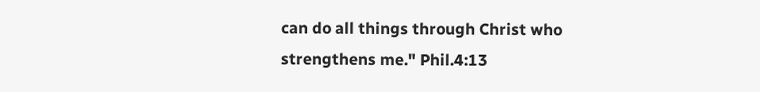can do all things through Christ who strengthens me." Phil.4:13